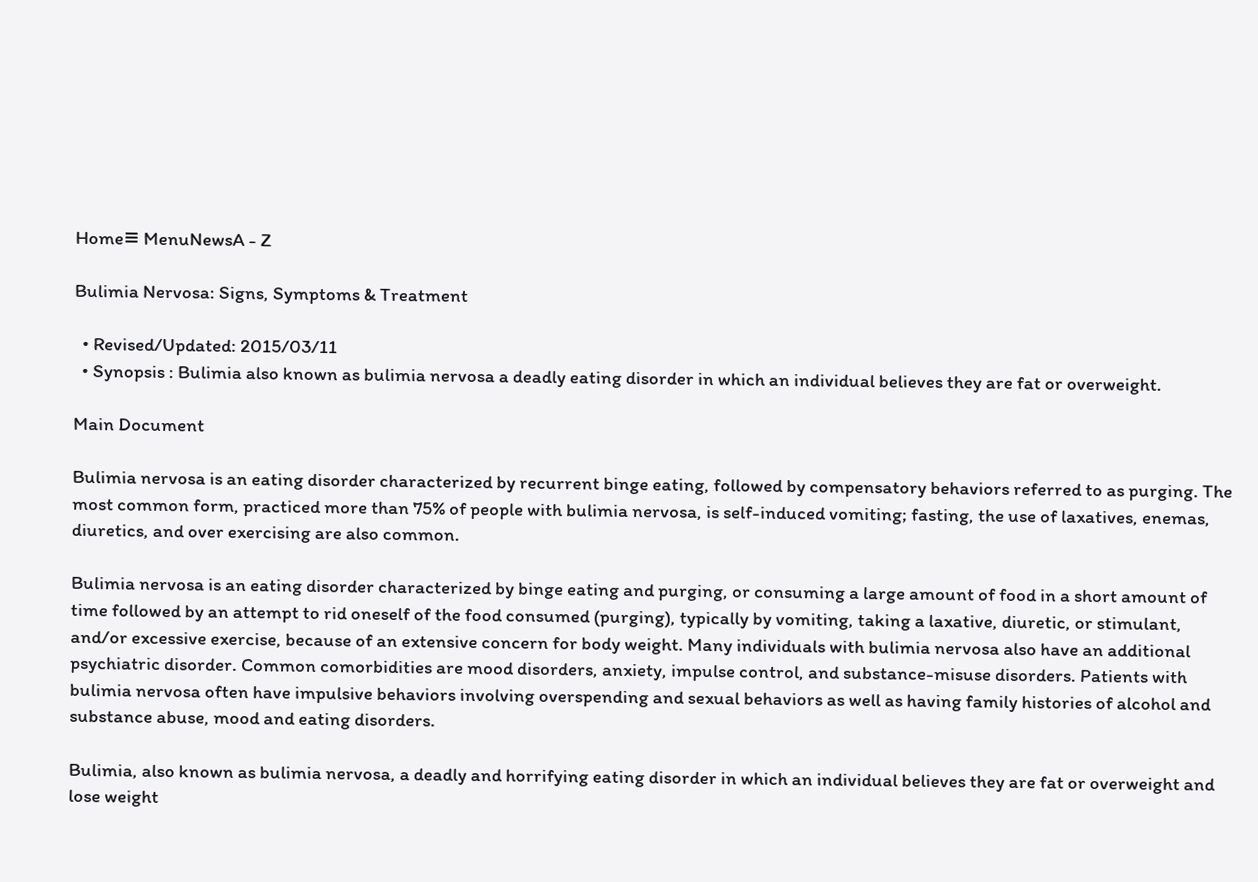Home≡ MenuNewsA - Z

Bulimia Nervosa: Signs, Symptoms & Treatment

  • Revised/Updated: 2015/03/11
  • Synopsis : Bulimia also known as bulimia nervosa a deadly eating disorder in which an individual believes they are fat or overweight.

Main Document

Bulimia nervosa is an eating disorder characterized by recurrent binge eating, followed by compensatory behaviors referred to as purging. The most common form, practiced more than 75% of people with bulimia nervosa, is self-induced vomiting; fasting, the use of laxatives, enemas, diuretics, and over exercising are also common.

Bulimia nervosa is an eating disorder characterized by binge eating and purging, or consuming a large amount of food in a short amount of time followed by an attempt to rid oneself of the food consumed (purging), typically by vomiting, taking a laxative, diuretic, or stimulant, and/or excessive exercise, because of an extensive concern for body weight. Many individuals with bulimia nervosa also have an additional psychiatric disorder. Common comorbidities are mood disorders, anxiety, impulse control, and substance-misuse disorders. Patients with bulimia nervosa often have impulsive behaviors involving overspending and sexual behaviors as well as having family histories of alcohol and substance abuse, mood and eating disorders.

Bulimia, also known as bulimia nervosa, a deadly and horrifying eating disorder in which an individual believes they are fat or overweight and lose weight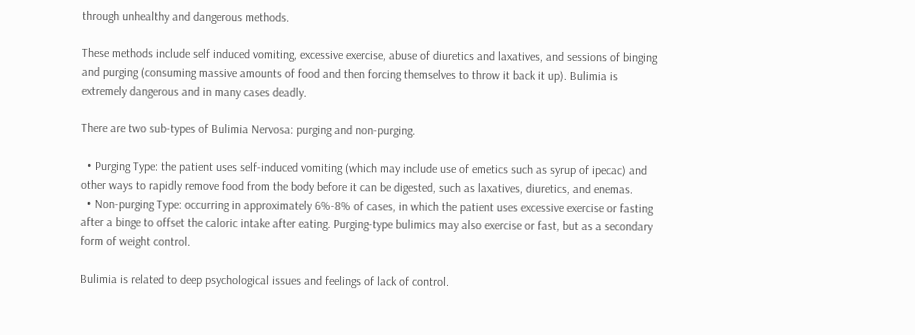through unhealthy and dangerous methods.

These methods include self induced vomiting, excessive exercise, abuse of diuretics and laxatives, and sessions of binging and purging (consuming massive amounts of food and then forcing themselves to throw it back it up). Bulimia is extremely dangerous and in many cases deadly.

There are two sub-types of Bulimia Nervosa: purging and non-purging.

  • Purging Type: the patient uses self-induced vomiting (which may include use of emetics such as syrup of ipecac) and other ways to rapidly remove food from the body before it can be digested, such as laxatives, diuretics, and enemas.
  • Non-purging Type: occurring in approximately 6%-8% of cases, in which the patient uses excessive exercise or fasting after a binge to offset the caloric intake after eating. Purging-type bulimics may also exercise or fast, but as a secondary form of weight control.

Bulimia is related to deep psychological issues and feelings of lack of control.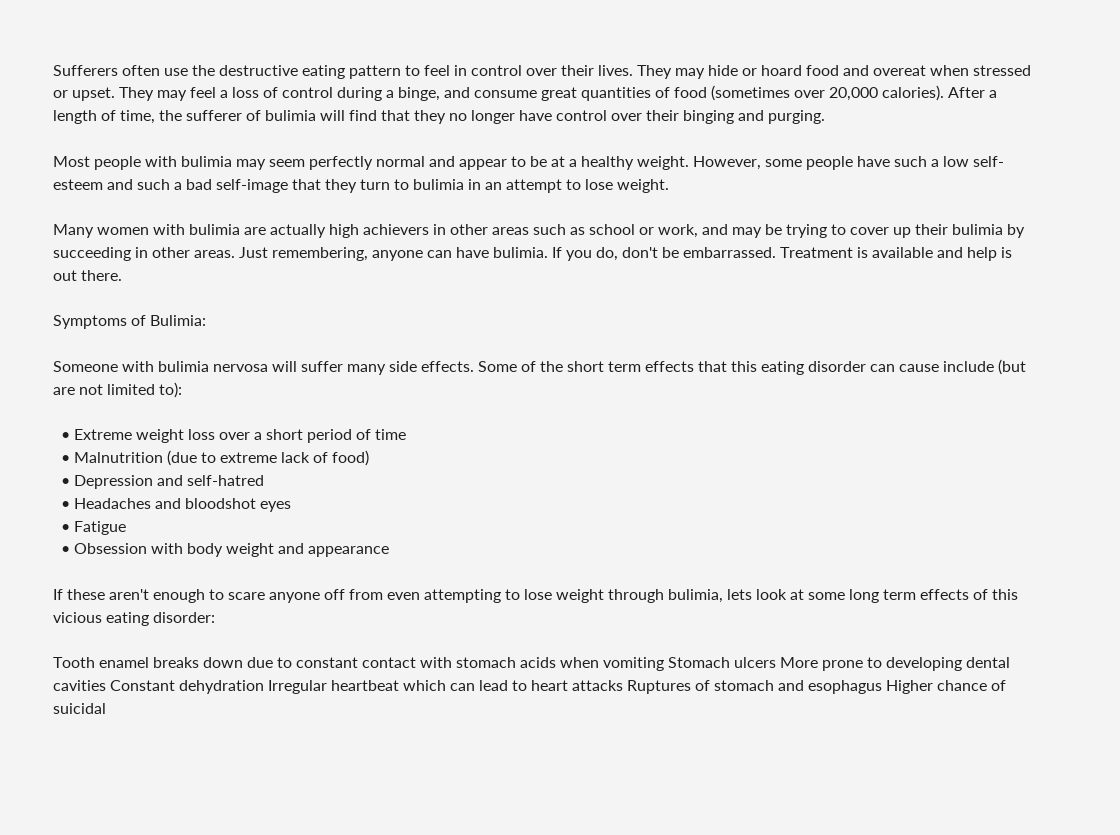Sufferers often use the destructive eating pattern to feel in control over their lives. They may hide or hoard food and overeat when stressed or upset. They may feel a loss of control during a binge, and consume great quantities of food (sometimes over 20,000 calories). After a length of time, the sufferer of bulimia will find that they no longer have control over their binging and purging.

Most people with bulimia may seem perfectly normal and appear to be at a healthy weight. However, some people have such a low self-esteem and such a bad self-image that they turn to bulimia in an attempt to lose weight.

Many women with bulimia are actually high achievers in other areas such as school or work, and may be trying to cover up their bulimia by succeeding in other areas. Just remembering, anyone can have bulimia. If you do, don't be embarrassed. Treatment is available and help is out there.

Symptoms of Bulimia:

Someone with bulimia nervosa will suffer many side effects. Some of the short term effects that this eating disorder can cause include (but are not limited to):

  • Extreme weight loss over a short period of time
  • Malnutrition (due to extreme lack of food)
  • Depression and self-hatred
  • Headaches and bloodshot eyes
  • Fatigue
  • Obsession with body weight and appearance

If these aren't enough to scare anyone off from even attempting to lose weight through bulimia, lets look at some long term effects of this vicious eating disorder:

Tooth enamel breaks down due to constant contact with stomach acids when vomiting Stomach ulcers More prone to developing dental cavities Constant dehydration Irregular heartbeat which can lead to heart attacks Ruptures of stomach and esophagus Higher chance of suicidal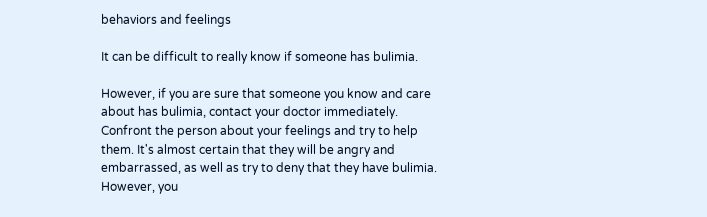behaviors and feelings

It can be difficult to really know if someone has bulimia.

However, if you are sure that someone you know and care about has bulimia, contact your doctor immediately. Confront the person about your feelings and try to help them. It's almost certain that they will be angry and embarrassed, as well as try to deny that they have bulimia. However, you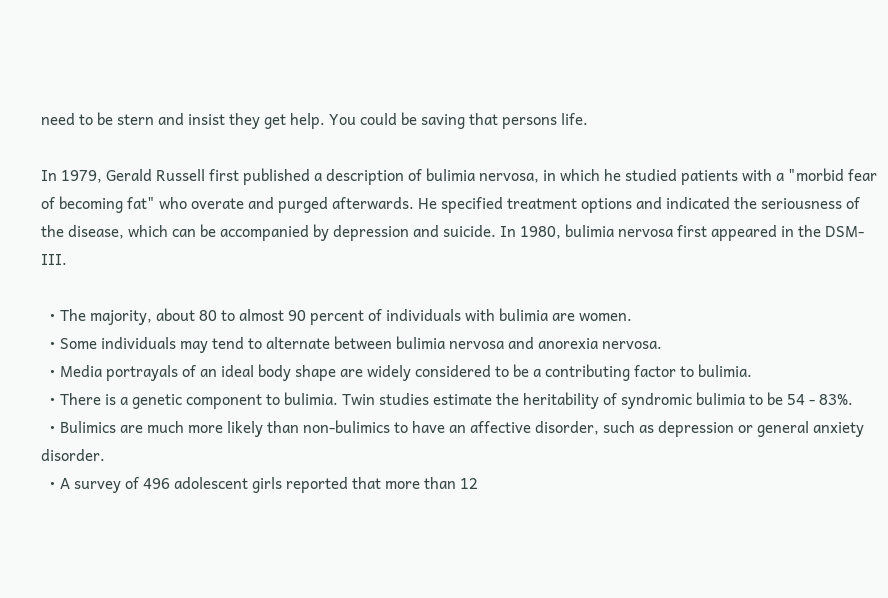need to be stern and insist they get help. You could be saving that persons life.

In 1979, Gerald Russell first published a description of bulimia nervosa, in which he studied patients with a "morbid fear of becoming fat" who overate and purged afterwards. He specified treatment options and indicated the seriousness of the disease, which can be accompanied by depression and suicide. In 1980, bulimia nervosa first appeared in the DSM-III.

  • The majority, about 80 to almost 90 percent of individuals with bulimia are women.
  • Some individuals may tend to alternate between bulimia nervosa and anorexia nervosa.
  • Media portrayals of an ideal body shape are widely considered to be a contributing factor to bulimia.
  • There is a genetic component to bulimia. Twin studies estimate the heritability of syndromic bulimia to be 54 - 83%.
  • Bulimics are much more likely than non-bulimics to have an affective disorder, such as depression or general anxiety disorder.
  • A survey of 496 adolescent girls reported that more than 12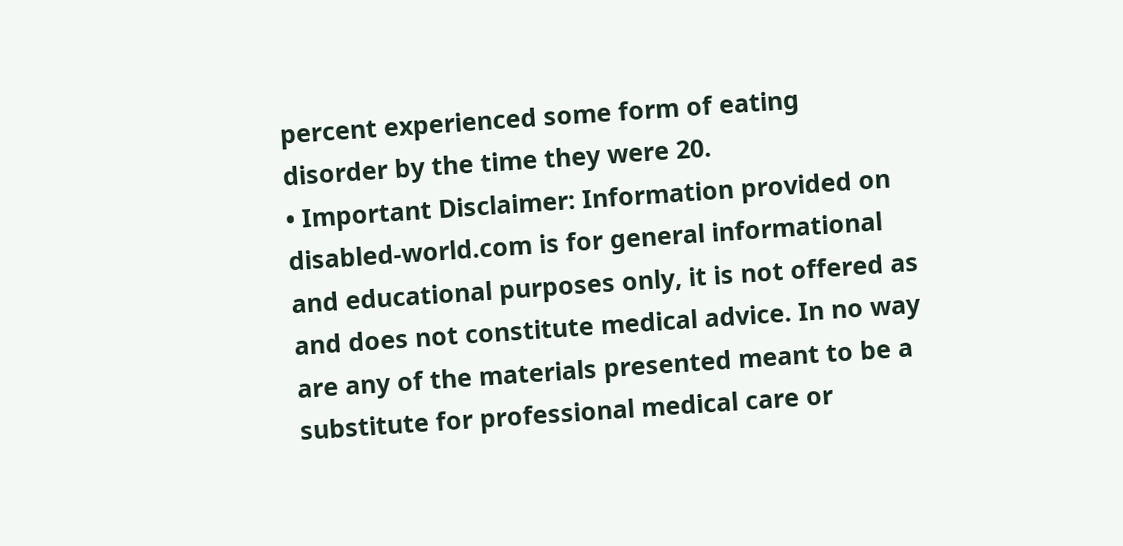percent experienced some form of eating disorder by the time they were 20.
• Important Disclaimer: Information provided on disabled-world.com is for general informational and educational purposes only, it is not offered as and does not constitute medical advice. In no way are any of the materials presented meant to be a substitute for professional medical care or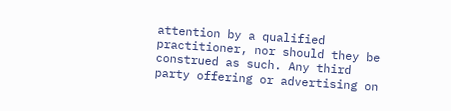attention by a qualified practitioner, nor should they be construed as such. Any third party offering or advertising on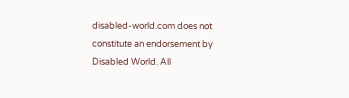disabled-world.com does not constitute an endorsement by Disabled World. All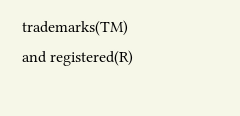trademarks(TM) and registered(R)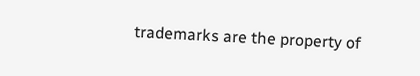trademarks are the property of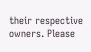their respective owners. Please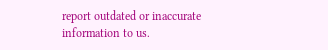report outdated or inaccurate information to us.